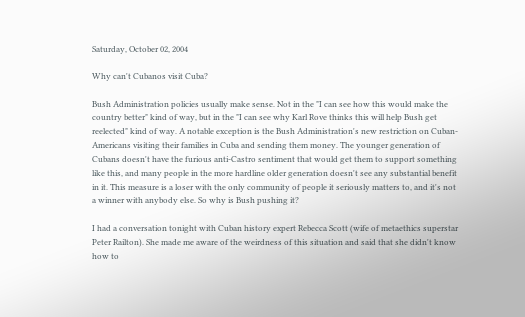Saturday, October 02, 2004

Why can't Cubanos visit Cuba?

Bush Administration policies usually make sense. Not in the "I can see how this would make the country better" kind of way, but in the "I can see why Karl Rove thinks this will help Bush get reelected" kind of way. A notable exception is the Bush Administration's new restriction on Cuban-Americans visiting their families in Cuba and sending them money. The younger generation of Cubans doesn't have the furious anti-Castro sentiment that would get them to support something like this, and many people in the more hardline older generation doesn't see any substantial benefit in it. This measure is a loser with the only community of people it seriously matters to, and it's not a winner with anybody else. So why is Bush pushing it?

I had a conversation tonight with Cuban history expert Rebecca Scott (wife of metaethics superstar Peter Railton). She made me aware of the weirdness of this situation and said that she didn't know how to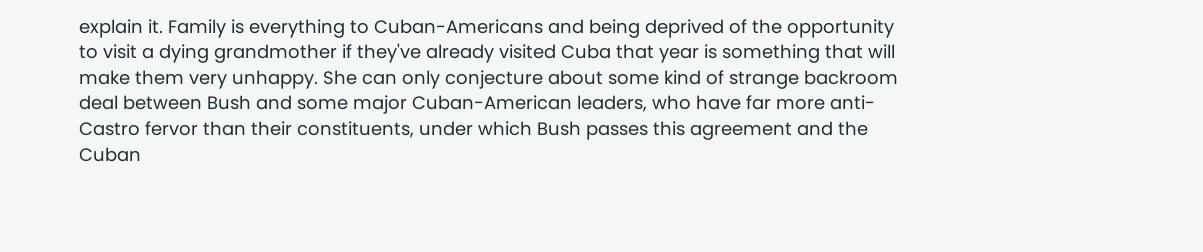explain it. Family is everything to Cuban-Americans and being deprived of the opportunity to visit a dying grandmother if they've already visited Cuba that year is something that will make them very unhappy. She can only conjecture about some kind of strange backroom deal between Bush and some major Cuban-American leaders, who have far more anti-Castro fervor than their constituents, under which Bush passes this agreement and the Cuban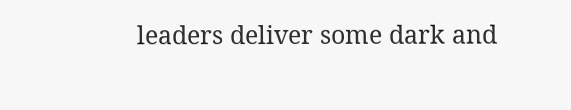leaders deliver some dark and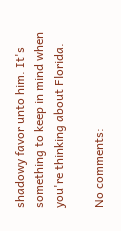shadowy favor unto him. It's something to keep in mind when you're thinking about Florida.

No comments: